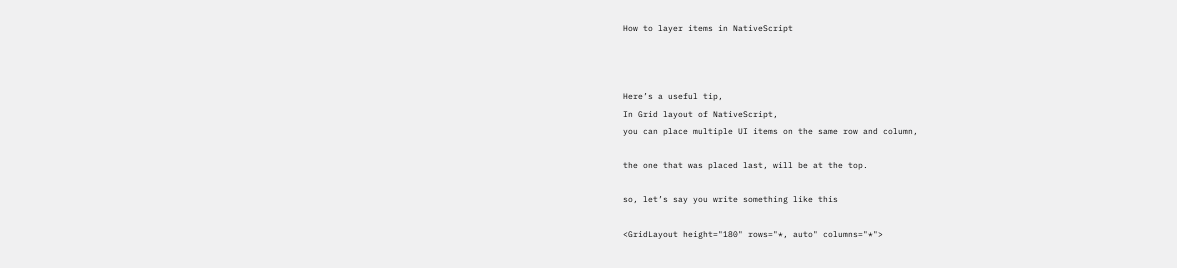How to layer items in NativeScript



Here’s a useful tip,
In Grid layout of NativeScript,
you can place multiple UI items on the same row and column,

the one that was placed last, will be at the top.

so, let’s say you write something like this

<GridLayout height="180" rows="*, auto" columns="*">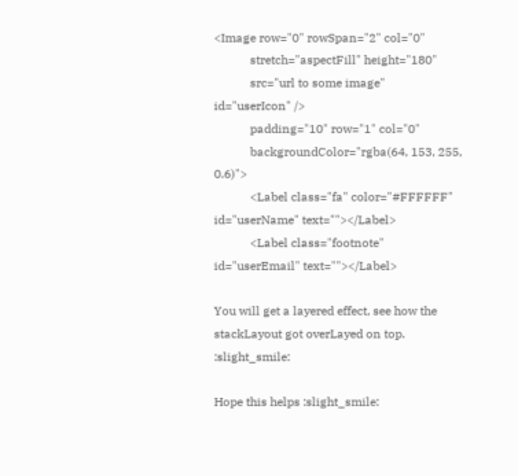<Image row="0" rowSpan="2" col="0"
            stretch="aspectFill" height="180"
            src="url to some image" id="userIcon" />
            padding="10" row="1" col="0"
            backgroundColor="rgba(64, 153, 255, 0.6)">
            <Label class="fa" color="#FFFFFF" id="userName" text=""></Label>
            <Label class="footnote" id="userEmail" text=""></Label>

You will get a layered effect, see how the stackLayout got overLayed on top. :slight_smile:

Hope this helps :slight_smile: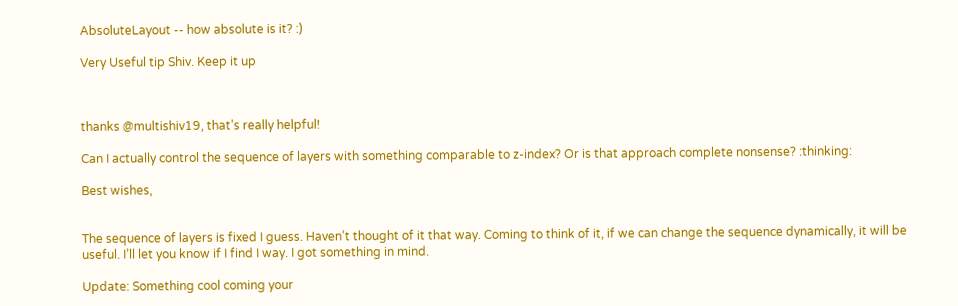AbsoluteLayout -- how absolute is it? :)

Very Useful tip Shiv. Keep it up



thanks @multishiv19, that’s really helpful!

Can I actually control the sequence of layers with something comparable to z-index? Or is that approach complete nonsense? :thinking:

Best wishes,


The sequence of layers is fixed I guess. Haven’t thought of it that way. Coming to think of it, if we can change the sequence dynamically, it will be useful. I’ll let you know if I find I way. I got something in mind.

Update: Something cool coming your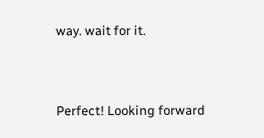way. wait for it.


Perfect! Looking forward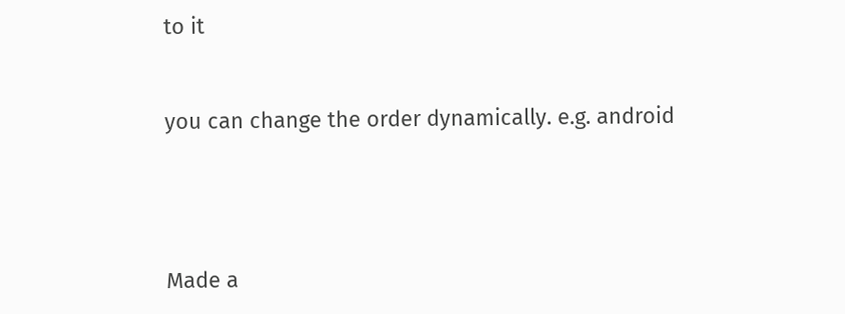to it


you can change the order dynamically. e.g. android




Made a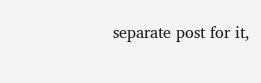separate post for it,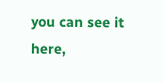you can see it here,